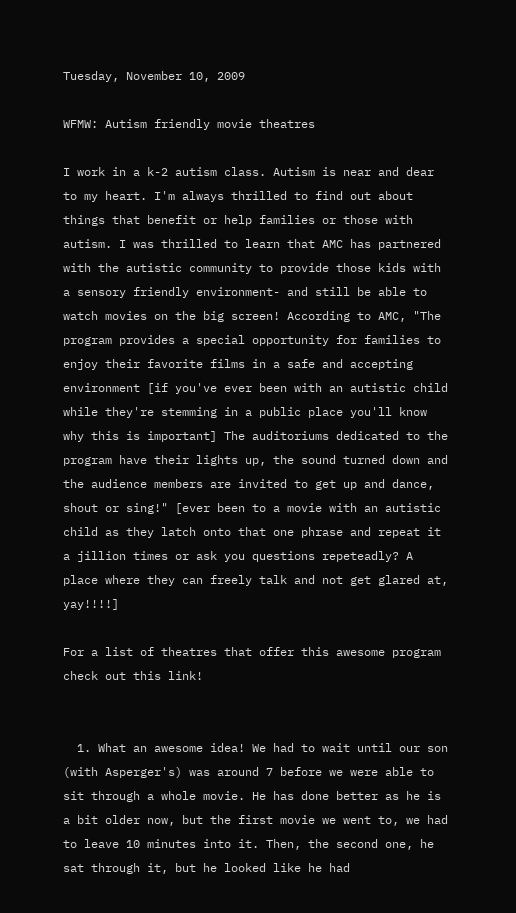Tuesday, November 10, 2009

WFMW: Autism friendly movie theatres

I work in a k-2 autism class. Autism is near and dear to my heart. I'm always thrilled to find out about things that benefit or help families or those with autism. I was thrilled to learn that AMC has partnered with the autistic community to provide those kids with a sensory friendly environment- and still be able to watch movies on the big screen! According to AMC, "The program provides a special opportunity for families to enjoy their favorite films in a safe and accepting environment [if you've ever been with an autistic child while they're stemming in a public place you'll know why this is important] The auditoriums dedicated to the program have their lights up, the sound turned down and the audience members are invited to get up and dance, shout or sing!" [ever been to a movie with an autistic child as they latch onto that one phrase and repeat it a jillion times or ask you questions repeteadly? A place where they can freely talk and not get glared at, yay!!!!]

For a list of theatres that offer this awesome program check out this link!


  1. What an awesome idea! We had to wait until our son (with Asperger's) was around 7 before we were able to sit through a whole movie. He has done better as he is a bit older now, but the first movie we went to, we had to leave 10 minutes into it. Then, the second one, he sat through it, but he looked like he had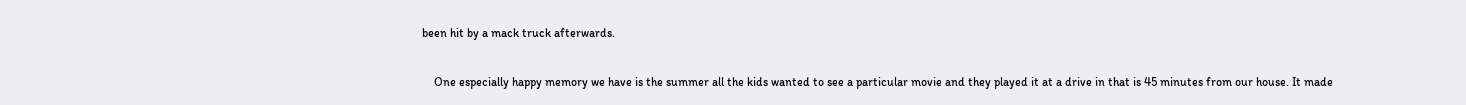been hit by a mack truck afterwards.

    One especially happy memory we have is the summer all the kids wanted to see a particular movie and they played it at a drive in that is 45 minutes from our house. It made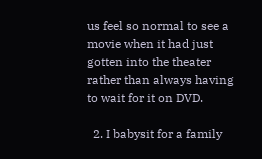us feel so normal to see a movie when it had just gotten into the theater rather than always having to wait for it on DVD.

  2. I babysit for a family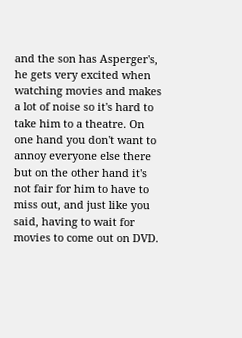and the son has Asperger's, he gets very excited when watching movies and makes a lot of noise so it's hard to take him to a theatre. On one hand you don't want to annoy everyone else there but on the other hand it's not fair for him to have to miss out, and just like you said, having to wait for movies to come out on DVD.